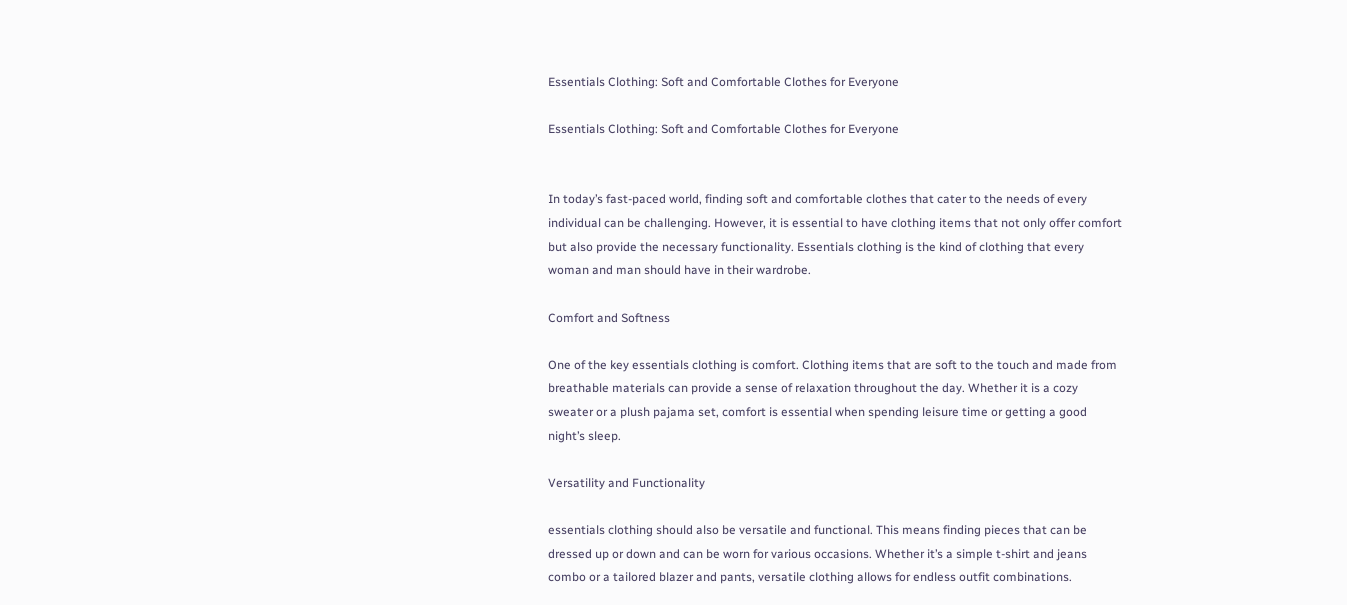Essentials Clothing: Soft and Comfortable Clothes for Everyone

Essentials Clothing: Soft and Comfortable Clothes for Everyone


In today’s fast-paced world, finding soft and comfortable clothes that cater to the needs of every individual can be challenging. However, it is essential to have clothing items that not only offer comfort but also provide the necessary functionality. Essentials clothing is the kind of clothing that every woman and man should have in their wardrobe.

Comfort and Softness

One of the key essentials clothing is comfort. Clothing items that are soft to the touch and made from breathable materials can provide a sense of relaxation throughout the day. Whether it is a cozy sweater or a plush pajama set, comfort is essential when spending leisure time or getting a good night’s sleep.

Versatility and Functionality

essentials clothing should also be versatile and functional. This means finding pieces that can be dressed up or down and can be worn for various occasions. Whether it’s a simple t-shirt and jeans combo or a tailored blazer and pants, versatile clothing allows for endless outfit combinations.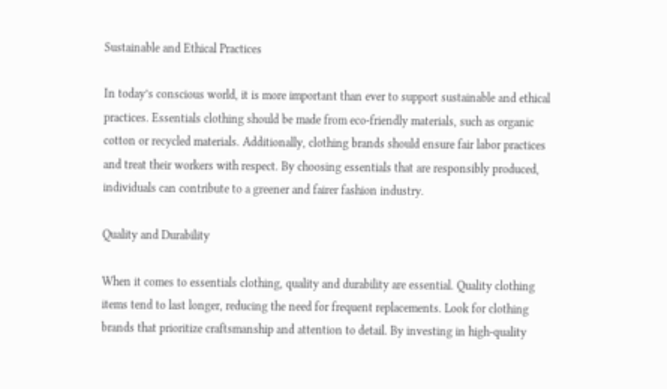Sustainable and Ethical Practices

In today’s conscious world, it is more important than ever to support sustainable and ethical practices. Essentials clothing should be made from eco-friendly materials, such as organic cotton or recycled materials. Additionally, clothing brands should ensure fair labor practices and treat their workers with respect. By choosing essentials that are responsibly produced, individuals can contribute to a greener and fairer fashion industry.

Quality and Durability

When it comes to essentials clothing, quality and durability are essential. Quality clothing items tend to last longer, reducing the need for frequent replacements. Look for clothing brands that prioritize craftsmanship and attention to detail. By investing in high-quality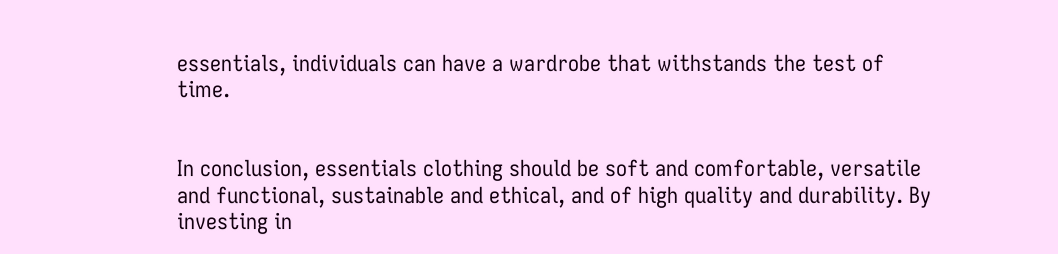essentials, individuals can have a wardrobe that withstands the test of time.


In conclusion, essentials clothing should be soft and comfortable, versatile and functional, sustainable and ethical, and of high quality and durability. By investing in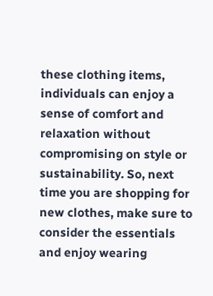these clothing items, individuals can enjoy a sense of comfort and relaxation without compromising on style or sustainability. So, next time you are shopping for new clothes, make sure to consider the essentials and enjoy wearing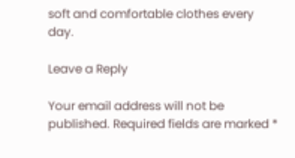soft and comfortable clothes every day.

Leave a Reply

Your email address will not be published. Required fields are marked *